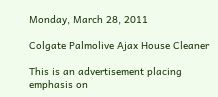Monday, March 28, 2011

Colgate Palmolive Ajax House Cleaner

This is an advertisement placing emphasis on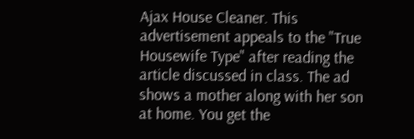Ajax House Cleaner. This advertisement appeals to the "True Housewife Type" after reading the article discussed in class. The ad shows a mother along with her son at home. You get the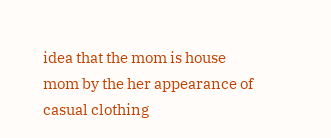idea that the mom is house mom by the her appearance of casual clothing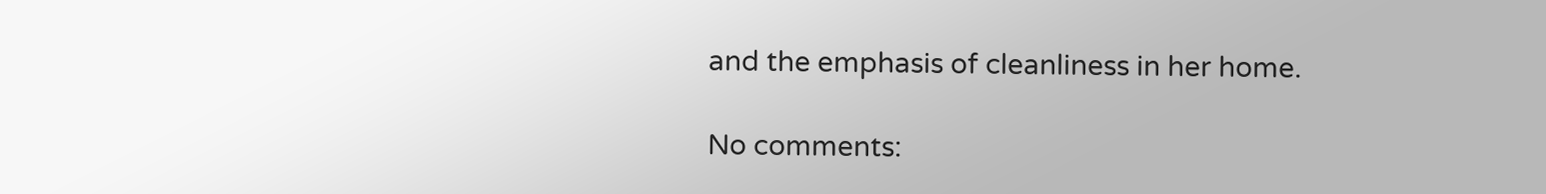and the emphasis of cleanliness in her home.

No comments: